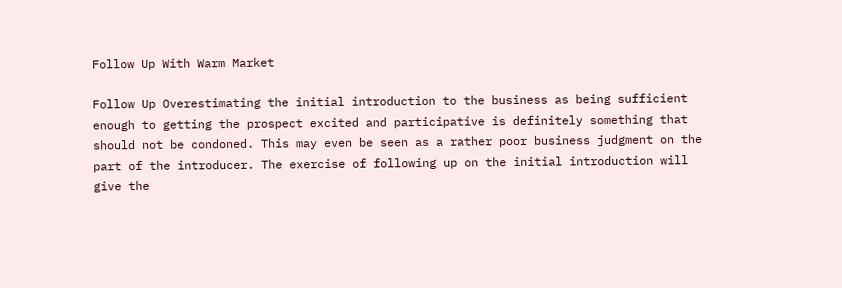Follow Up With Warm Market

Follow Up Overestimating the initial introduction to the business as being sufficient enough to getting the prospect excited and participative is definitely something that should not be condoned. This may even be seen as a rather poor business judgment on the part of the introducer. The exercise of following up on the initial introduction will give the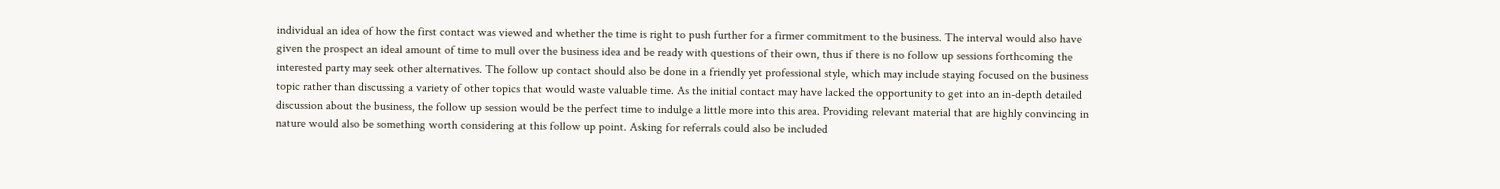individual an idea of how the first contact was viewed and whether the time is right to push further for a firmer commitment to the business. The interval would also have given the prospect an ideal amount of time to mull over the business idea and be ready with questions of their own, thus if there is no follow up sessions forthcoming the interested party may seek other alternatives. The follow up contact should also be done in a friendly yet professional style, which may include staying focused on the business topic rather than discussing a variety of other topics that would waste valuable time. As the initial contact may have lacked the opportunity to get into an in-depth detailed discussion about the business, the follow up session would be the perfect time to indulge a little more into this area. Providing relevant material that are highly convincing in nature would also be something worth considering at this follow up point. Asking for referrals could also be included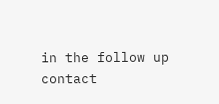in the follow up contact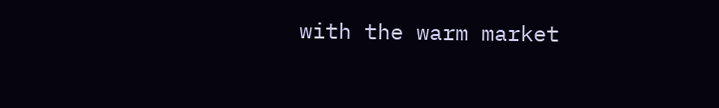with the warm market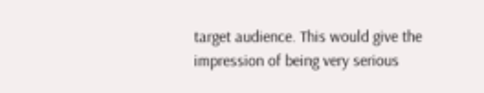target audience. This would give the impression of being very serious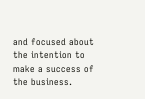and focused about the intention to make a success of the business.